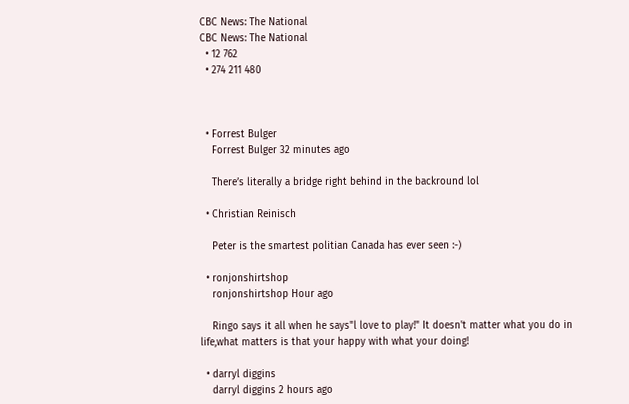CBC News: The National
CBC News: The National
  • 12 762
  • 274 211 480



  • Forrest Bulger
    Forrest Bulger 32 minutes ago

    There’s literally a bridge right behind in the backround lol

  • Christian Reinisch

    Peter is the smartest politian Canada has ever seen :-)

  • ronjonshirtshop
    ronjonshirtshop Hour ago

    Ringo says it all when he says"l love to play!" It doesn't matter what you do in life,what matters is that your happy with what your doing!

  • darryl diggins
    darryl diggins 2 hours ago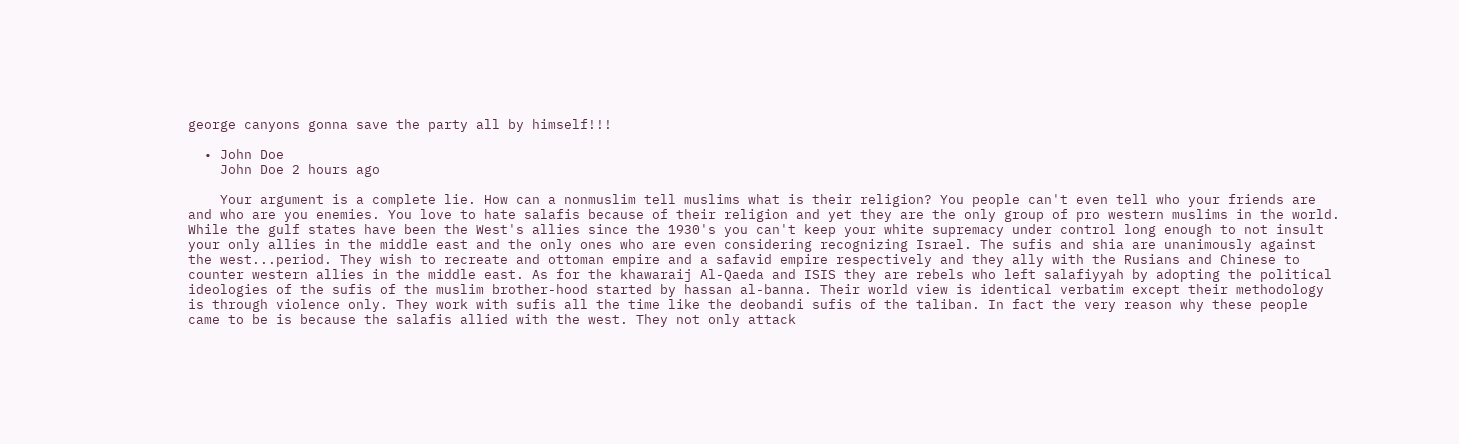george canyons gonna save the party all by himself!!!

  • John Doe
    John Doe 2 hours ago

    Your argument is a complete lie. How can a nonmuslim tell muslims what is their religion? You people can't even tell who your friends are and who are you enemies. You love to hate salafis because of their religion and yet they are the only group of pro western muslims in the world. While the gulf states have been the West's allies since the 1930's you can't keep your white supremacy under control long enough to not insult your only allies in the middle east and the only ones who are even considering recognizing Israel. The sufis and shia are unanimously against the west...period. They wish to recreate and ottoman empire and a safavid empire respectively and they ally with the Rusians and Chinese to counter western allies in the middle east. As for the khawaraij Al-Qaeda and ISIS they are rebels who left salafiyyah by adopting the political ideologies of the sufis of the muslim brother-hood started by hassan al-banna. Their world view is identical verbatim except their methodology is through violence only. They work with sufis all the time like the deobandi sufis of the taliban. In fact the very reason why these people came to be is because the salafis allied with the west. They not only attack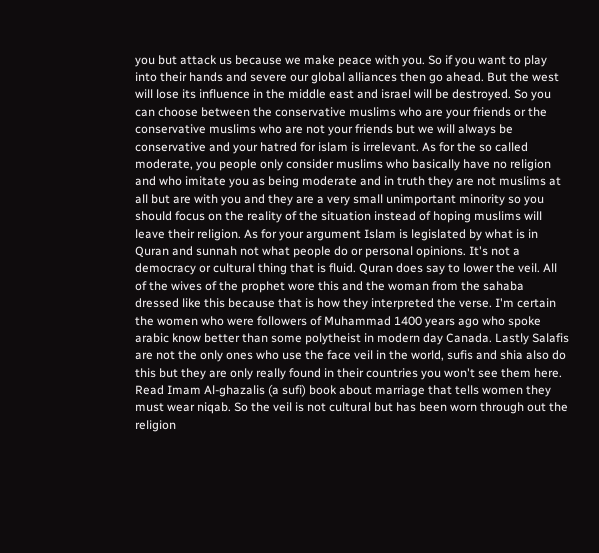you but attack us because we make peace with you. So if you want to play into their hands and severe our global alliances then go ahead. But the west will lose its influence in the middle east and israel will be destroyed. So you can choose between the conservative muslims who are your friends or the conservative muslims who are not your friends but we will always be conservative and your hatred for islam is irrelevant. As for the so called moderate, you people only consider muslims who basically have no religion and who imitate you as being moderate and in truth they are not muslims at all but are with you and they are a very small unimportant minority so you should focus on the reality of the situation instead of hoping muslims will leave their religion. As for your argument Islam is legislated by what is in Quran and sunnah not what people do or personal opinions. It's not a democracy or cultural thing that is fluid. Quran does say to lower the veil. All of the wives of the prophet wore this and the woman from the sahaba dressed like this because that is how they interpreted the verse. I'm certain the women who were followers of Muhammad 1400 years ago who spoke arabic know better than some polytheist in modern day Canada. Lastly Salafis are not the only ones who use the face veil in the world, sufis and shia also do this but they are only really found in their countries you won't see them here. Read Imam Al-ghazalis (a sufi) book about marriage that tells women they must wear niqab. So the veil is not cultural but has been worn through out the religion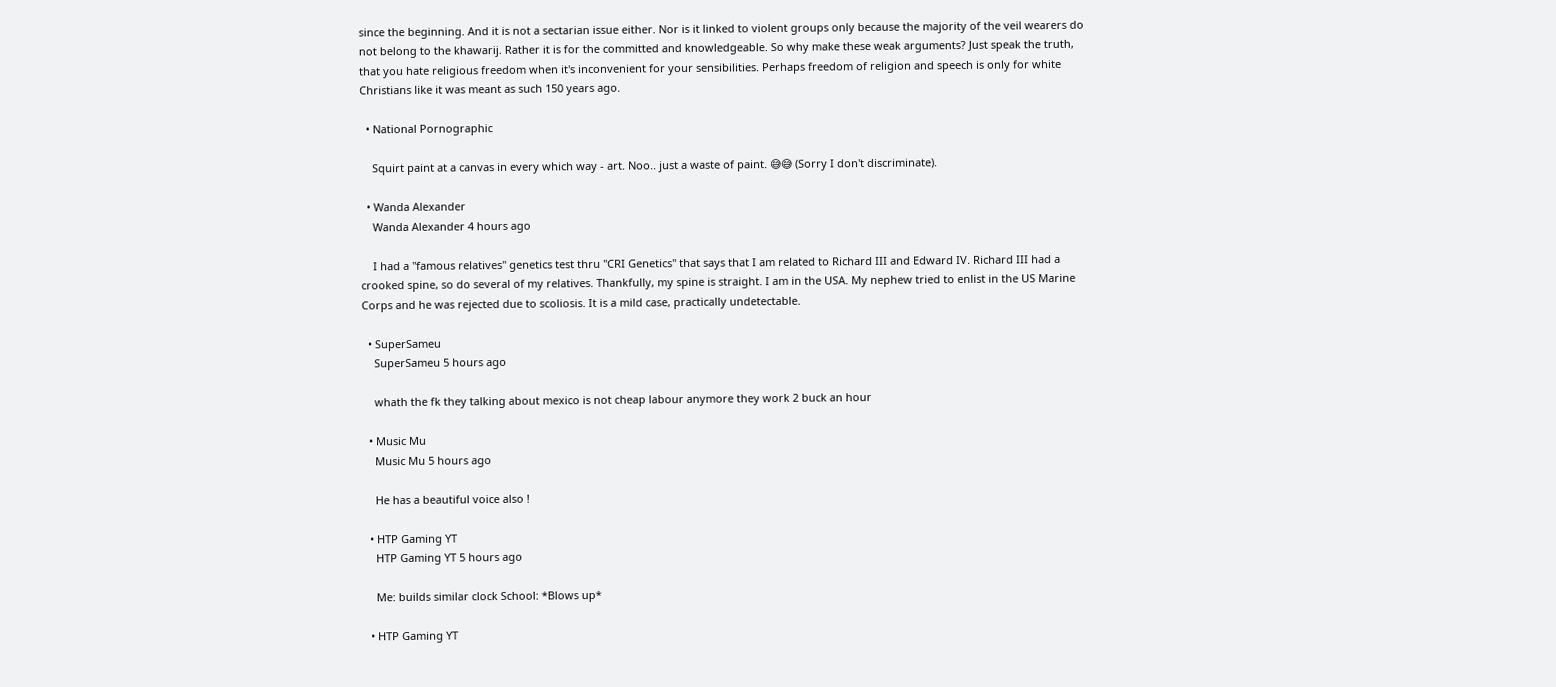since the beginning. And it is not a sectarian issue either. Nor is it linked to violent groups only because the majority of the veil wearers do not belong to the khawarij. Rather it is for the committed and knowledgeable. So why make these weak arguments? Just speak the truth, that you hate religious freedom when it's inconvenient for your sensibilities. Perhaps freedom of religion and speech is only for white Christians like it was meant as such 150 years ago.

  • National Pornographic

    Squirt paint at a canvas in every which way - art. Noo.. just a waste of paint. 😅😅 (Sorry I don't discriminate).

  • Wanda Alexander
    Wanda Alexander 4 hours ago

    I had a "famous relatives" genetics test thru "CRI Genetics" that says that I am related to Richard III and Edward IV. Richard III had a crooked spine, so do several of my relatives. Thankfully, my spine is straight. I am in the USA. My nephew tried to enlist in the US Marine Corps and he was rejected due to scoliosis. It is a mild case, practically undetectable.

  • SuperSameu
    SuperSameu 5 hours ago

    whath the fk they talking about mexico is not cheap labour anymore they work 2 buck an hour

  • Music Mu
    Music Mu 5 hours ago

    He has a beautiful voice also !

  • HTP Gaming YT
    HTP Gaming YT 5 hours ago

    Me: builds similar clock School: *Blows up*

  • HTP Gaming YT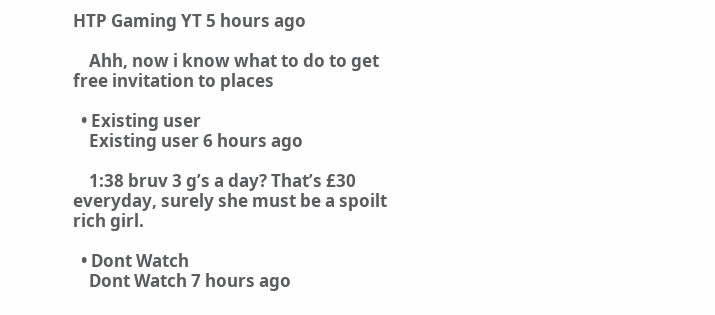HTP Gaming YT 5 hours ago

    Ahh, now i know what to do to get free invitation to places

  • Existing user
    Existing user 6 hours ago

    1:38 bruv 3 g’s a day? That’s £30 everyday, surely she must be a spoilt rich girl.

  • Dont Watch
    Dont Watch 7 hours ago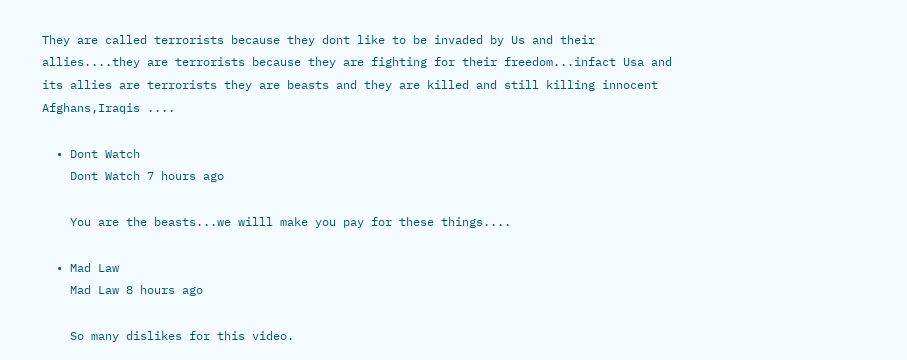They are called terrorists because they dont like to be invaded by Us and their allies....they are terrorists because they are fighting for their freedom...infact Usa and its allies are terrorists they are beasts and they are killed and still killing innocent Afghans,Iraqis ....

  • Dont Watch
    Dont Watch 7 hours ago

    You are the beasts...we willl make you pay for these things....

  • Mad Law
    Mad Law 8 hours ago

    So many dislikes for this video.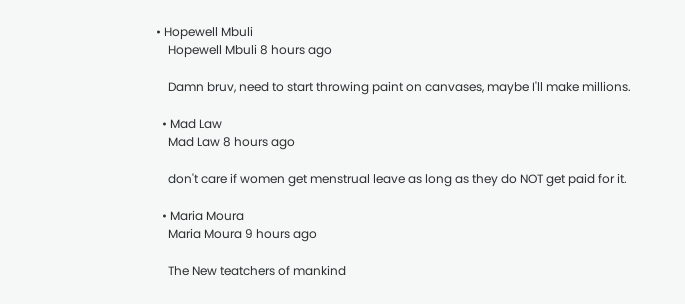• Hopewell Mbuli
    Hopewell Mbuli 8 hours ago

    Damn bruv, need to start throwing paint on canvases, maybe I'll make millions.

  • Mad Law
    Mad Law 8 hours ago

    don't care if women get menstrual leave as long as they do NOT get paid for it.

  • Maria Moura
    Maria Moura 9 hours ago

    The New teatchers of mankind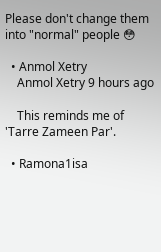Please don't change them into "normal" people 😳

  • Anmol Xetry
    Anmol Xetry 9 hours ago

    This reminds me of 'Tarre Zameen Par'.

  • Ramona1isa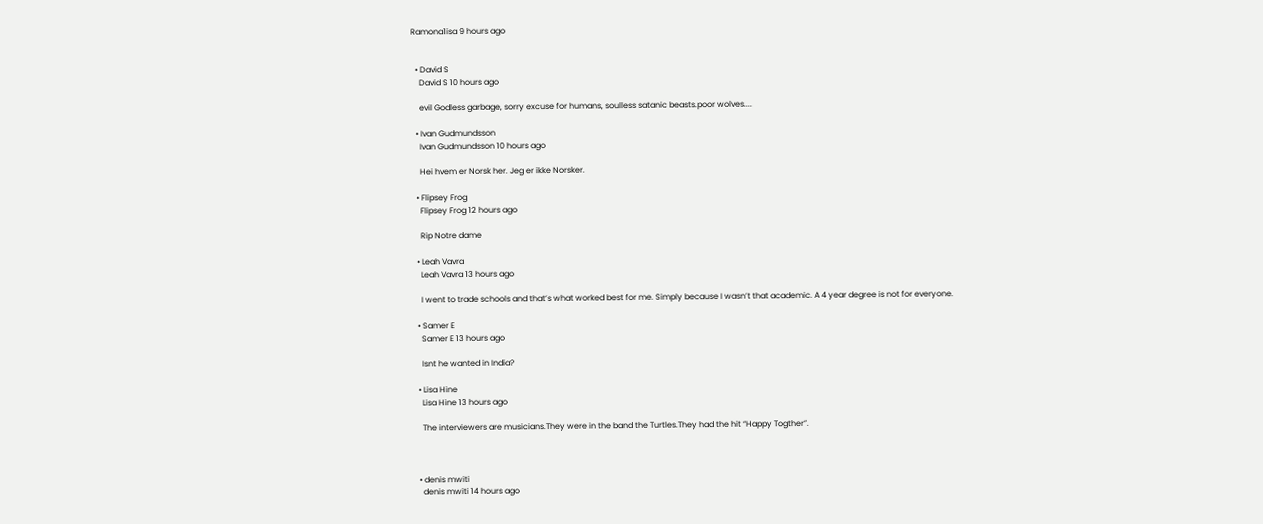Ramona1isa 9 hours ago


  • David S
    David S 10 hours ago

    evil Godless garbage, sorry excuse for humans, soulless satanic beasts.poor wolves....

  • Ivan Gudmundsson
    Ivan Gudmundsson 10 hours ago

    Hei hvem er Norsk her. Jeg er ikke Norsker.

  • Flipsey Frog
    Flipsey Frog 12 hours ago

    Rip Notre dame

  • Leah Vavra
    Leah Vavra 13 hours ago

    I went to trade schools and that’s what worked best for me. Simply because I wasn’t that academic. A 4 year degree is not for everyone.

  • Samer E
    Samer E 13 hours ago

    Isnt he wanted in India?

  • Lisa Hine
    Lisa Hine 13 hours ago

    The interviewers are musicians.They were in the band the Turtles.They had the hit “Happy Togther”.



  • denis mwiti
    denis mwiti 14 hours ago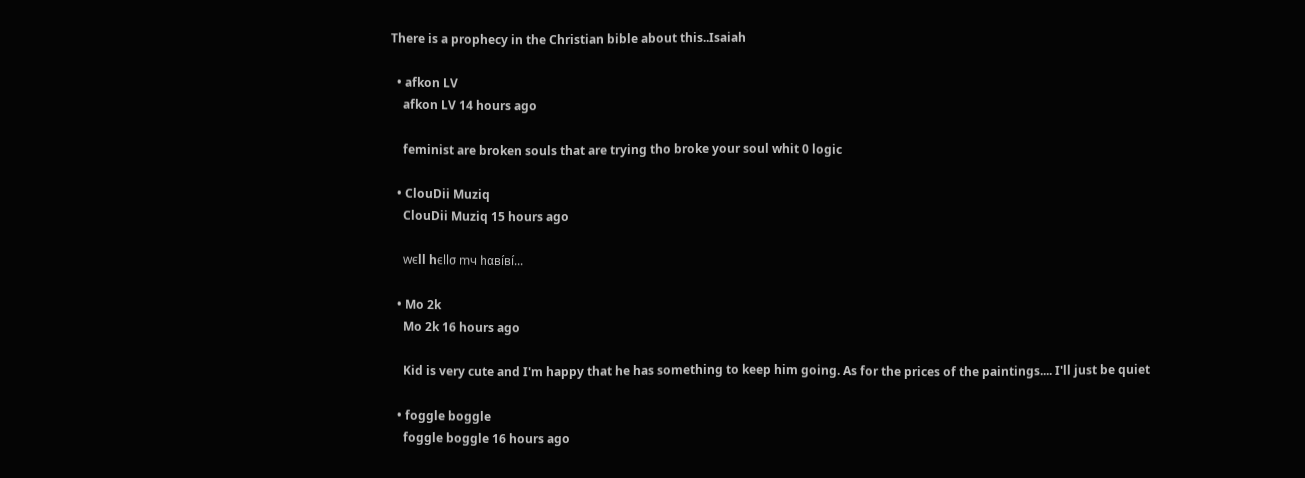There is a prophecy in the Christian bible about this..Isaiah

  • afkon LV
    afkon LV 14 hours ago

    feminist are broken souls that are trying tho broke your soul whit 0 logic

  • ClouDii Muziq
    ClouDii Muziq 15 hours ago

    wєll hєllσ mч hαвíвí...

  • Mo 2k
    Mo 2k 16 hours ago

    Kid is very cute and I'm happy that he has something to keep him going. As for the prices of the paintings.... I'll just be quiet

  • foggle boggle
    foggle boggle 16 hours ago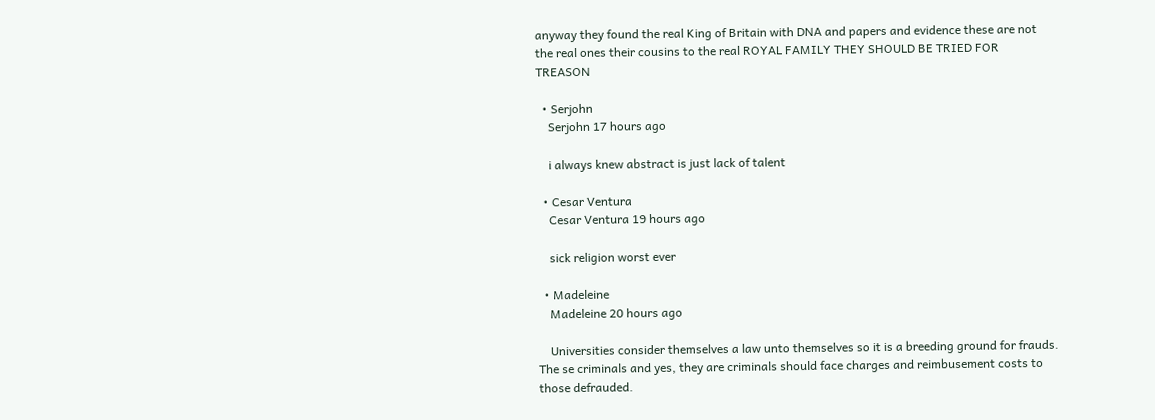anyway they found the real King of Britain with DNA and papers and evidence these are not the real ones their cousins to the real ROYAL FAMILY THEY SHOULD BE TRIED FOR TREASON

  • Serjohn
    Serjohn 17 hours ago

    i always knew abstract is just lack of talent

  • Cesar Ventura
    Cesar Ventura 19 hours ago

    sick religion worst ever

  • Madeleine
    Madeleine 20 hours ago

    Universities consider themselves a law unto themselves so it is a breeding ground for frauds. The se criminals and yes, they are criminals should face charges and reimbusement costs to those defrauded.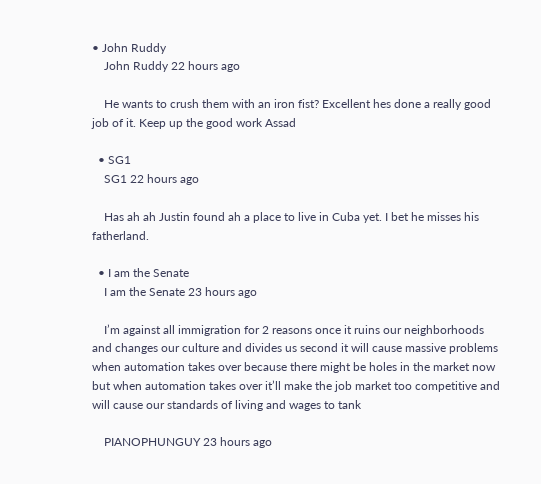• John Ruddy
    John Ruddy 22 hours ago

    He wants to crush them with an iron fist? Excellent hes done a really good job of it. Keep up the good work Assad

  • SG1
    SG1 22 hours ago

    Has ah ah Justin found ah a place to live in Cuba yet. I bet he misses his fatherland.

  • I am the Senate
    I am the Senate 23 hours ago

    I’m against all immigration for 2 reasons once it ruins our neighborhoods and changes our culture and divides us second it will cause massive problems when automation takes over because there might be holes in the market now but when automation takes over it’ll make the job market too competitive and will cause our standards of living and wages to tank

    PIANOPHUNGUY 23 hours ago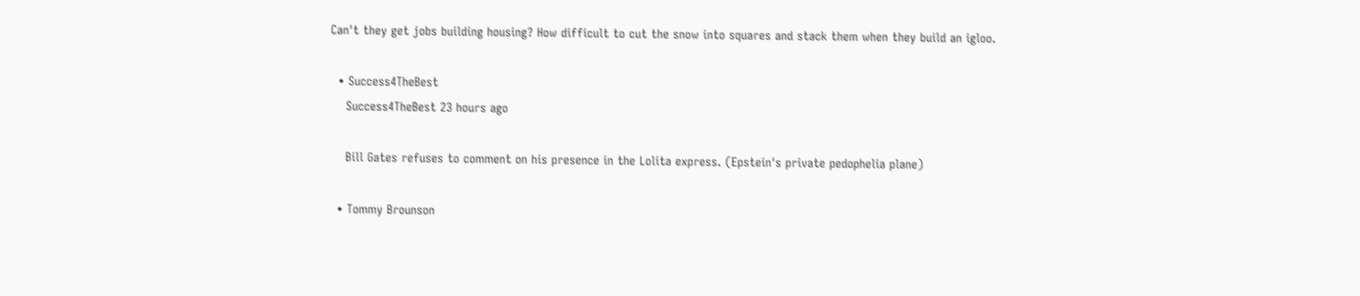Can't they get jobs building housing? How difficult to cut the snow into squares and stack them when they build an igloo.

  • Success4TheBest
    Success4TheBest 23 hours ago

    Bill Gates refuses to comment on his presence in the Lolita express. (Epstein's private pedophelia plane)

  • Tommy Brounson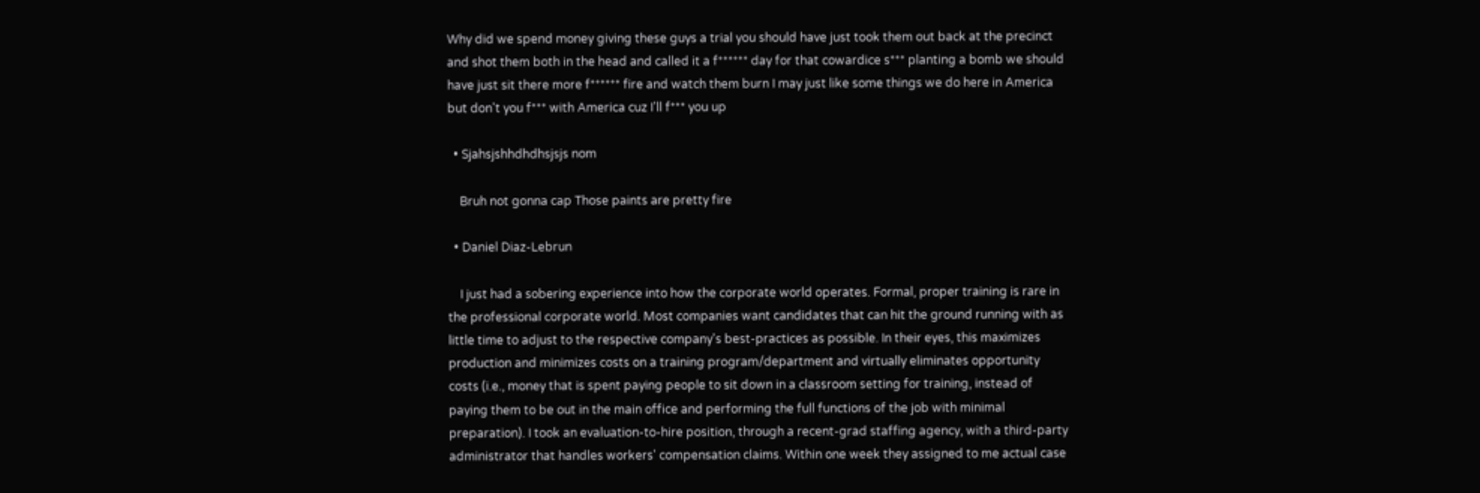Why did we spend money giving these guys a trial you should have just took them out back at the precinct and shot them both in the head and called it a f****** day for that cowardice s*** planting a bomb we should have just sit there more f****** fire and watch them burn I may just like some things we do here in America but don't you f*** with America cuz I'll f*** you up

  • Sjahsjshhdhdhsjsjs nom

    Bruh not gonna cap Those paints are pretty fire

  • Daniel Diaz-Lebrun

    I just had a sobering experience into how the corporate world operates. Formal, proper training is rare in the professional corporate world. Most companies want candidates that can hit the ground running with as little time to adjust to the respective company's best-practices as possible. In their eyes, this maximizes production and minimizes costs on a training program/department and virtually eliminates opportunity costs (i.e., money that is spent paying people to sit down in a classroom setting for training, instead of paying them to be out in the main office and performing the full functions of the job with minimal preparation). I took an evaluation-to-hire position, through a recent-grad staffing agency, with a third-party administrator that handles workers' compensation claims. Within one week they assigned to me actual case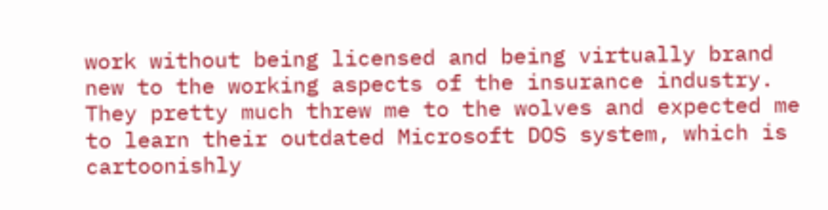work without being licensed and being virtually brand new to the working aspects of the insurance industry. They pretty much threw me to the wolves and expected me to learn their outdated Microsoft DOS system, which is cartoonishly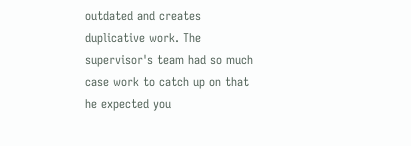outdated and creates duplicative work. The supervisor's team had so much case work to catch up on that he expected you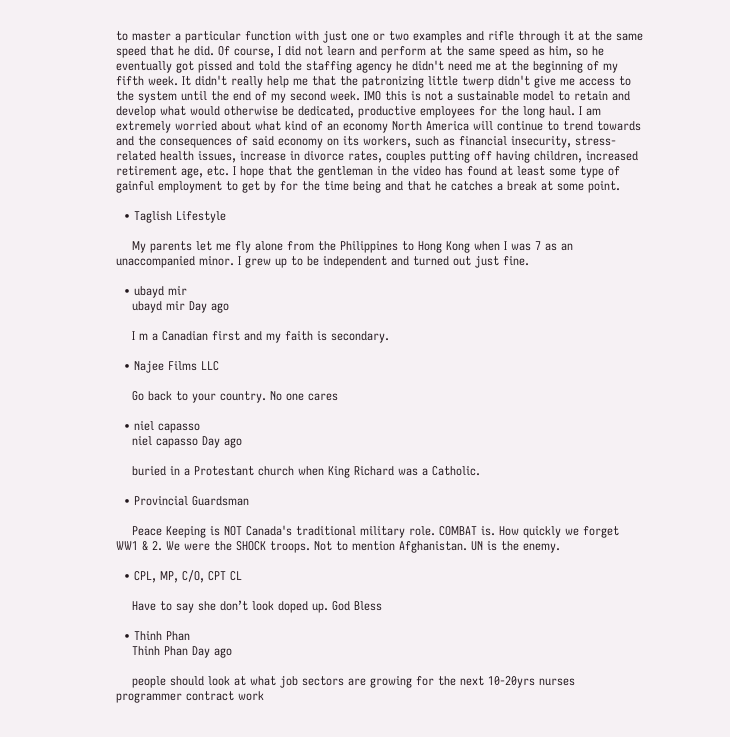to master a particular function with just one or two examples and rifle through it at the same speed that he did. Of course, I did not learn and perform at the same speed as him, so he eventually got pissed and told the staffing agency he didn't need me at the beginning of my fifth week. It didn't really help me that the patronizing little twerp didn't give me access to the system until the end of my second week. IMO this is not a sustainable model to retain and develop what would otherwise be dedicated, productive employees for the long haul. I am extremely worried about what kind of an economy North America will continue to trend towards and the consequences of said economy on its workers, such as financial insecurity, stress-related health issues, increase in divorce rates, couples putting off having children, increased retirement age, etc. I hope that the gentleman in the video has found at least some type of gainful employment to get by for the time being and that he catches a break at some point.

  • Taglish Lifestyle

    My parents let me fly alone from the Philippines to Hong Kong when I was 7 as an unaccompanied minor. I grew up to be independent and turned out just fine.

  • ubayd mir
    ubayd mir Day ago

    I m a Canadian first and my faith is secondary.

  • Najee Films LLC

    Go back to your country. No one cares

  • niel capasso
    niel capasso Day ago

    buried in a Protestant church when King Richard was a Catholic.

  • Provincial Guardsman

    Peace Keeping is NOT Canada's traditional military role. COMBAT is. How quickly we forget WW1 & 2. We were the SHOCK troops. Not to mention Afghanistan. UN is the enemy.

  • CPL, MP, C/O, CPT CL

    Have to say she don’t look doped up. God Bless

  • Thinh Phan
    Thinh Phan Day ago

    people should look at what job sectors are growing for the next 10-20yrs nurses programmer contract work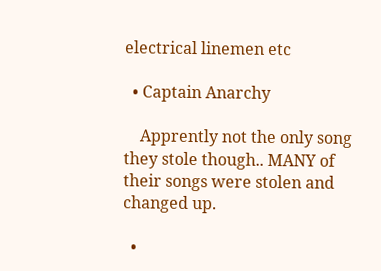electrical linemen etc

  • Captain Anarchy

    Apprently not the only song they stole though.. MANY of their songs were stolen and changed up.

  •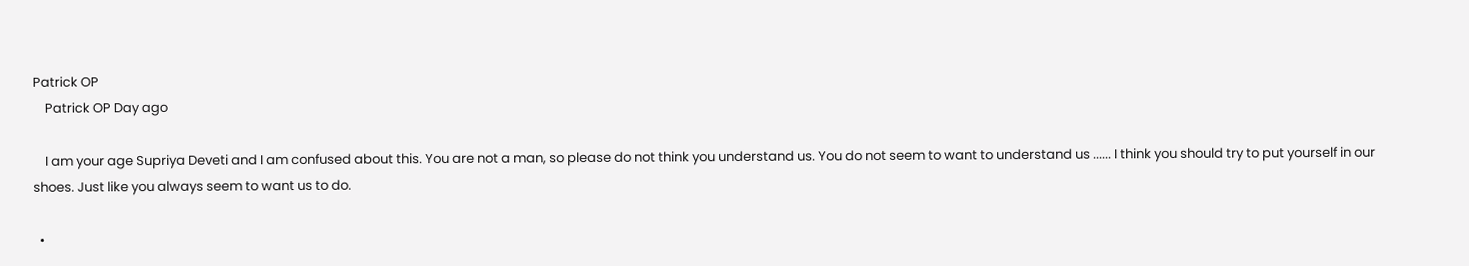Patrick OP
    Patrick OP Day ago

    I am your age Supriya Deveti and I am confused about this. You are not a man, so please do not think you understand us. You do not seem to want to understand us ...... I think you should try to put yourself in our shoes. Just like you always seem to want us to do.

  •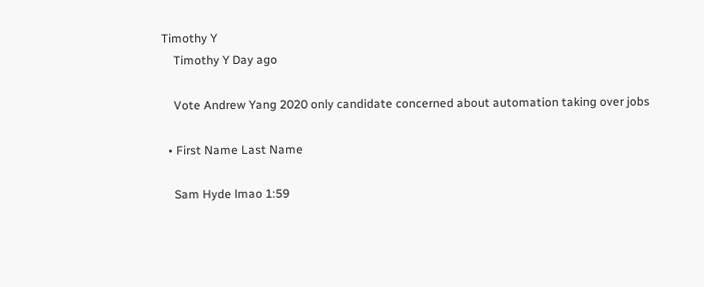Timothy Y
    Timothy Y Day ago

    Vote Andrew Yang 2020 only candidate concerned about automation taking over jobs

  • First Name Last Name

    Sam Hyde lmao 1:59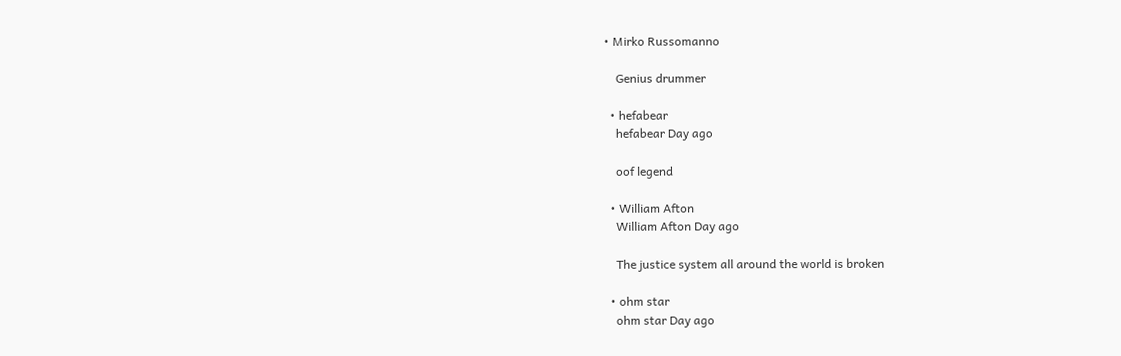• Mirko Russomanno

    Genius drummer

  • hefabear
    hefabear Day ago

    oof legend

  • William Afton
    William Afton Day ago

    The justice system all around the world is broken

  • ohm star
    ohm star Day ago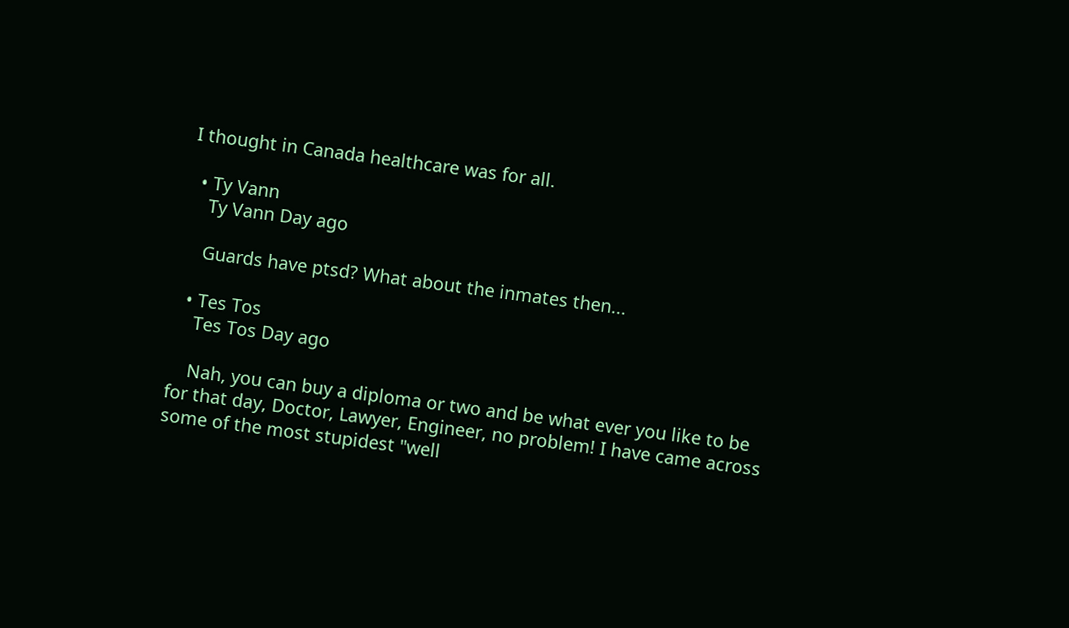I thought in Canada healthcare was for all.

  • Ty Vann
    Ty Vann Day ago

    Guards have ptsd? What about the inmates then...

  • Tes Tos
    Tes Tos Day ago

    Nah, you can buy a diploma or two and be what ever you like to be for that day, Doctor, Lawyer, Engineer, no problem! I have came across some of the most stupidest "well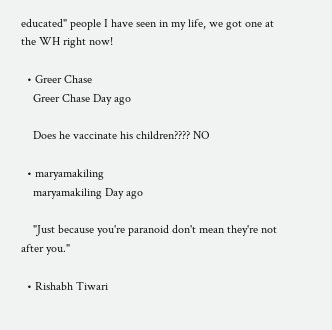educated" people I have seen in my life, we got one at the WH right now!

  • Greer Chase
    Greer Chase Day ago

    Does he vaccinate his children???? NO

  • maryamakiling
    maryamakiling Day ago

    "Just because you're paranoid don't mean they're not after you."

  • Rishabh Tiwari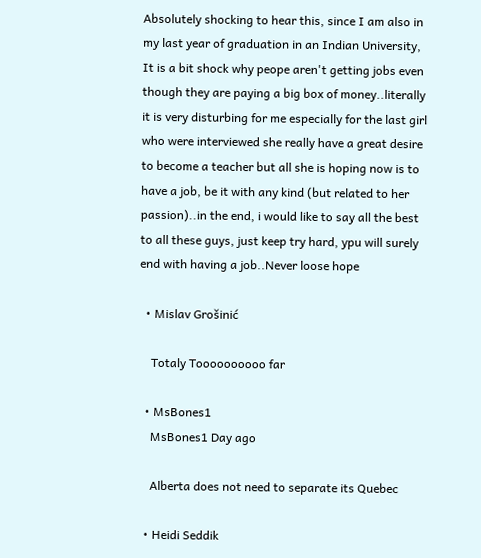Absolutely shocking to hear this, since I am also in my last year of graduation in an Indian University, It is a bit shock why peope aren't getting jobs even though they are paying a big box of money..literally it is very disturbing for me especially for the last girl who were interviewed she really have a great desire to become a teacher but all she is hoping now is to have a job, be it with any kind (but related to her passion)..in the end, i would like to say all the best to all these guys, just keep try hard, ypu will surely end with having a job..Never loose hope

  • Mislav Grošinić

    Totaly Toooooooooo far

  • MsBones1
    MsBones1 Day ago

    Alberta does not need to separate its Quebec

  • Heidi Seddik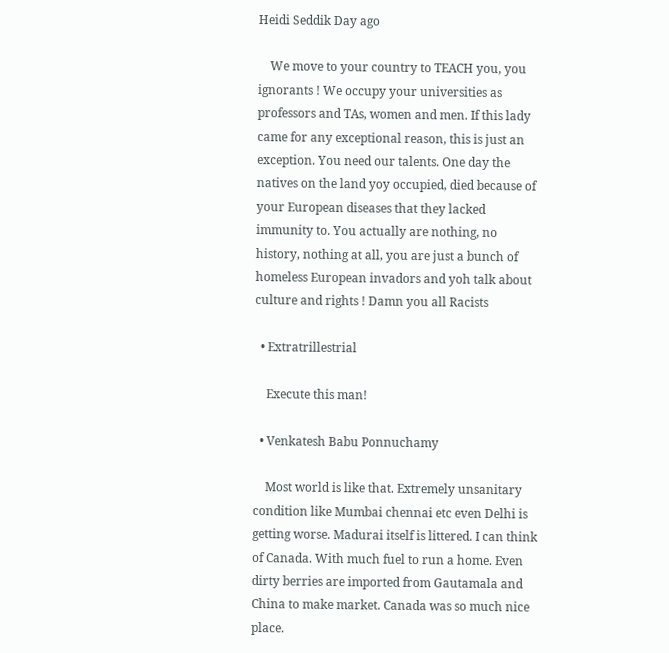Heidi Seddik Day ago

    We move to your country to TEACH you, you ignorants ! We occupy your universities as professors and TAs, women and men. If this lady came for any exceptional reason, this is just an exception. You need our talents. One day the natives on the land yoy occupied, died because of your European diseases that they lacked immunity to. You actually are nothing, no history, nothing at all, you are just a bunch of homeless European invadors and yoh talk about culture and rights ! Damn you all Racists

  • Extratrillestrial

    Execute this man!

  • Venkatesh Babu Ponnuchamy

    Most world is like that. Extremely unsanitary condition like Mumbai chennai etc even Delhi is getting worse. Madurai itself is littered. I can think of Canada. With much fuel to run a home. Even dirty berries are imported from Gautamala and China to make market. Canada was so much nice place.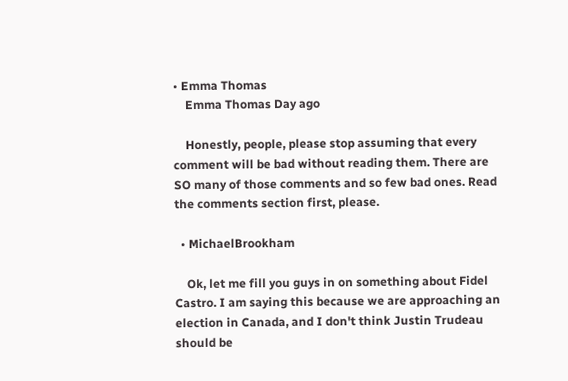• Emma Thomas
    Emma Thomas Day ago

    Honestly, people, please stop assuming that every comment will be bad without reading them. There are SO many of those comments and so few bad ones. Read the comments section first, please.

  • MichaelBrookham

    Ok, let me fill you guys in on something about Fidel Castro. I am saying this because we are approaching an election in Canada, and I don't think Justin Trudeau should be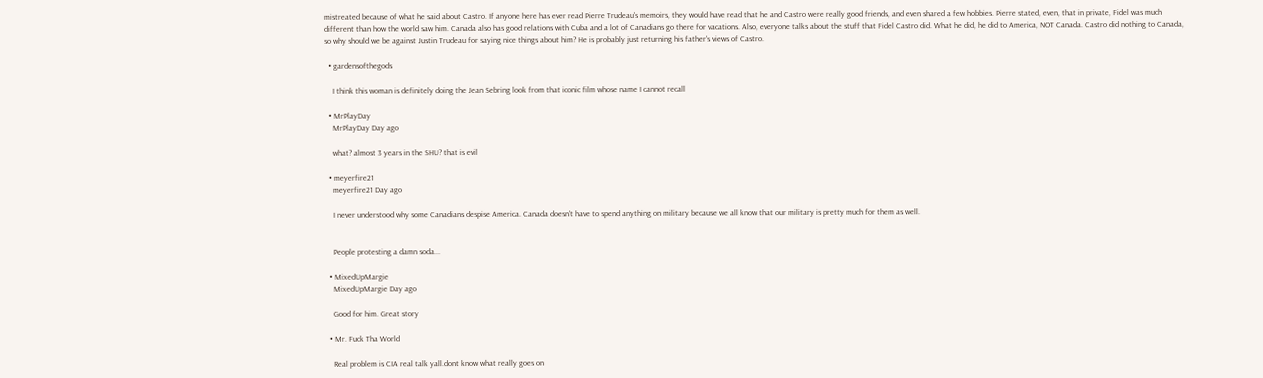mistreated because of what he said about Castro. If anyone here has ever read Pierre Trudeau's memoirs, they would have read that he and Castro were really good friends, and even shared a few hobbies. Pierre stated, even, that in private, Fidel was much different than how the world saw him. Canada also has good relations with Cuba and a lot of Canadians go there for vacations. Also, everyone talks about the stuff that Fidel Castro did. What he did, he did to America, NOT Canada. Castro did nothing to Canada, so why should we be against Justin Trudeau for saying nice things about him? He is probably just returning his father's views of Castro.

  • gardensofthegods

    I think this woman is definitely doing the Jean Sebring look from that iconic film whose name I cannot recall

  • MrPlayDay
    MrPlayDay Day ago

    what? almost 3 years in the SHU? that is evil

  • meyerfire21
    meyerfire21 Day ago

    I never understood why some Canadians despise America. Canada doesn't have to spend anything on military because we all know that our military is pretty much for them as well.


    People protesting a damn soda...

  • MixedUpMargie
    MixedUpMargie Day ago

    Good for him. Great story

  • Mr. Fuck Tha World

    Real problem is CIA real talk yall.dont know what really goes on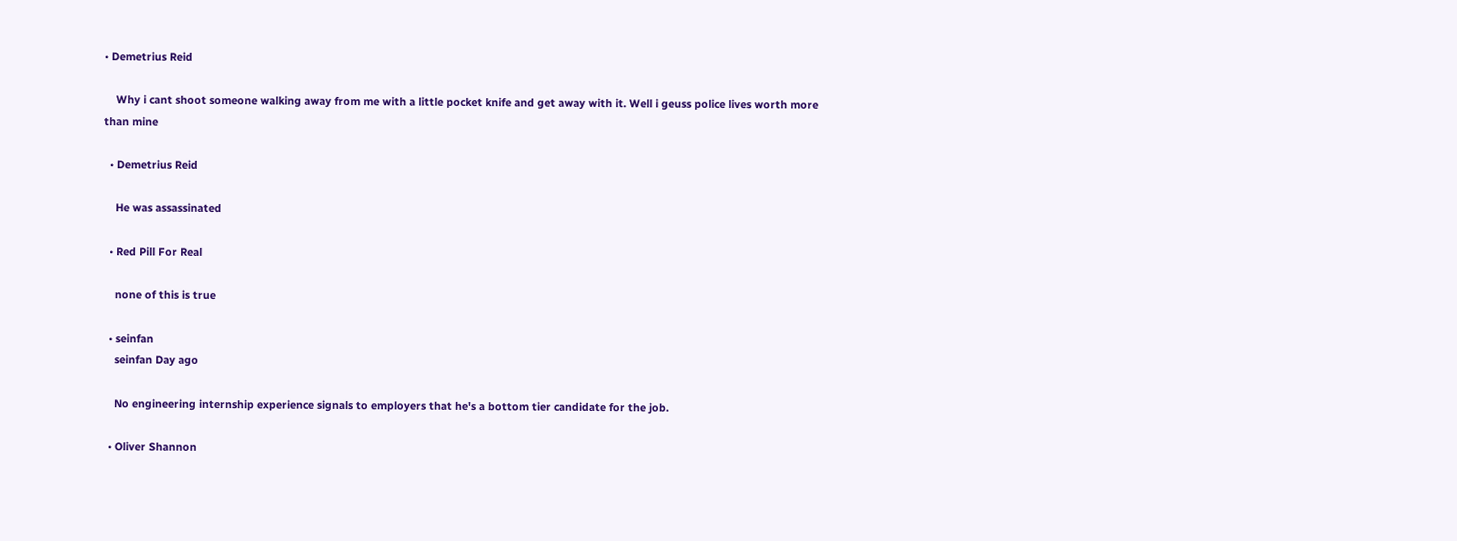• Demetrius Reid

    Why i cant shoot someone walking away from me with a little pocket knife and get away with it. Well i geuss police lives worth more than mine

  • Demetrius Reid

    He was assassinated

  • Red Pill For Real

    none of this is true

  • seinfan
    seinfan Day ago

    No engineering internship experience signals to employers that he's a bottom tier candidate for the job.

  • Oliver Shannon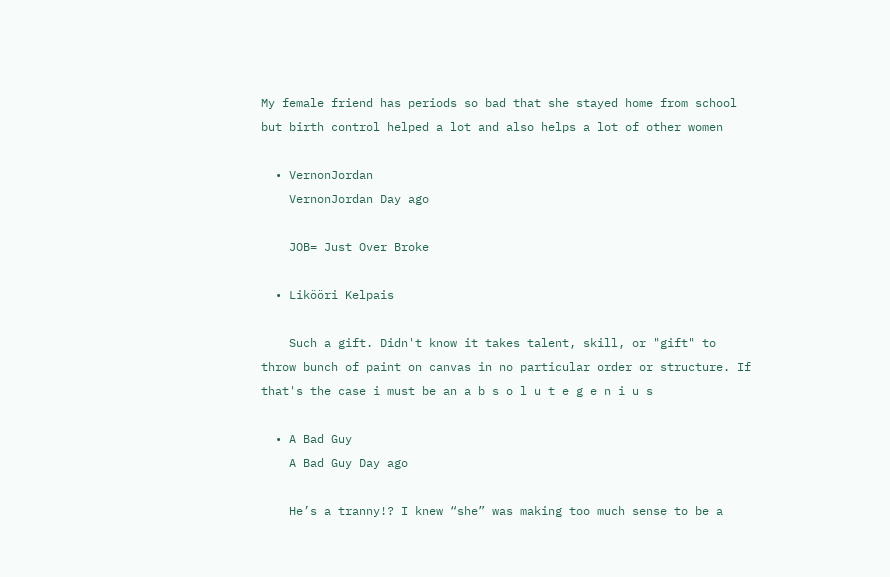My female friend has periods so bad that she stayed home from school but birth control helped a lot and also helps a lot of other women

  • VernonJordan
    VernonJordan Day ago

    JOB= Just Over Broke

  • Likööri Kelpais

    Such a gift. Didn't know it takes talent, skill, or "gift" to throw bunch of paint on canvas in no particular order or structure. If that's the case i must be an a b s o l u t e g e n i u s

  • A Bad Guy
    A Bad Guy Day ago

    He’s a tranny!? I knew “she” was making too much sense to be a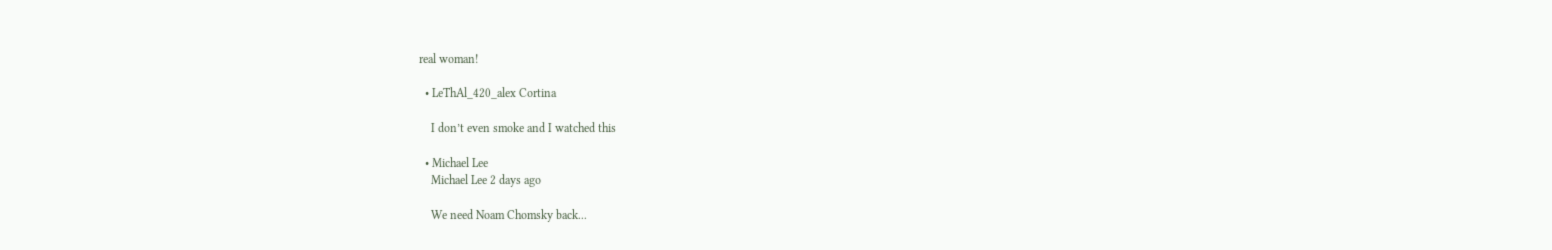real woman!

  • LeThAl_420_alex Cortina

    I don’t even smoke and I watched this

  • Michael Lee
    Michael Lee 2 days ago

    We need Noam Chomsky back...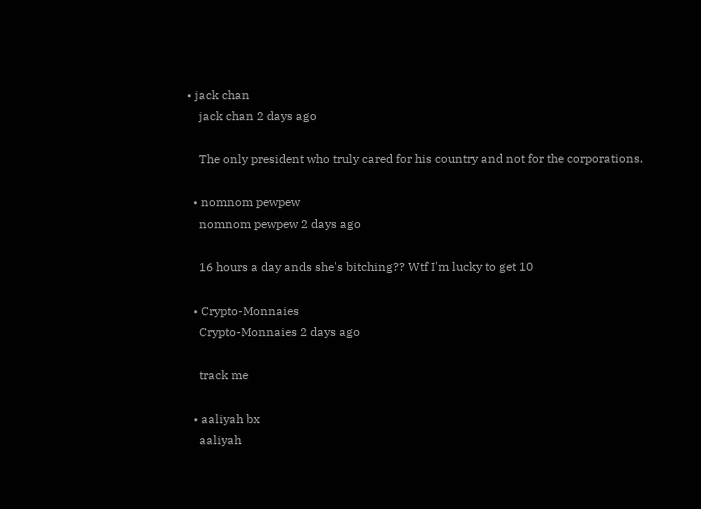• jack chan
    jack chan 2 days ago

    The only president who truly cared for his country and not for the corporations.

  • nomnom pewpew
    nomnom pewpew 2 days ago

    16 hours a day ands she's bitching?? Wtf I'm lucky to get 10

  • Crypto-Monnaies
    Crypto-Monnaies 2 days ago

    track me

  • aaliyah bx
    aaliyah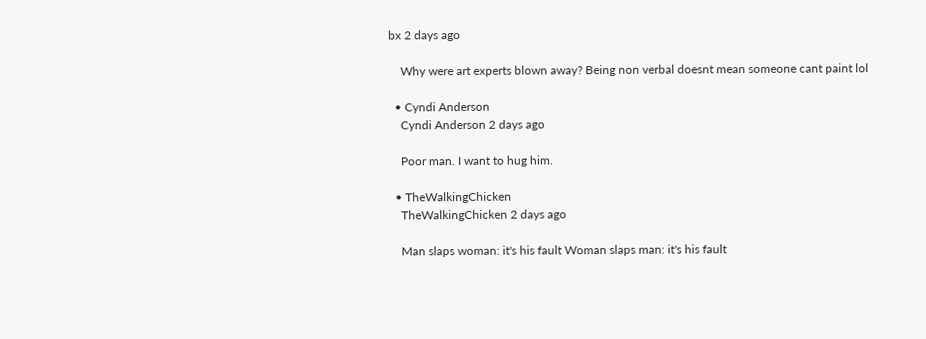bx 2 days ago

    Why were art experts blown away? Being non verbal doesnt mean someone cant paint lol

  • Cyndi Anderson
    Cyndi Anderson 2 days ago

    Poor man. I want to hug him.

  • TheWalkingChicken
    TheWalkingChicken 2 days ago

    Man slaps woman: it's his fault Woman slaps man: it's his fault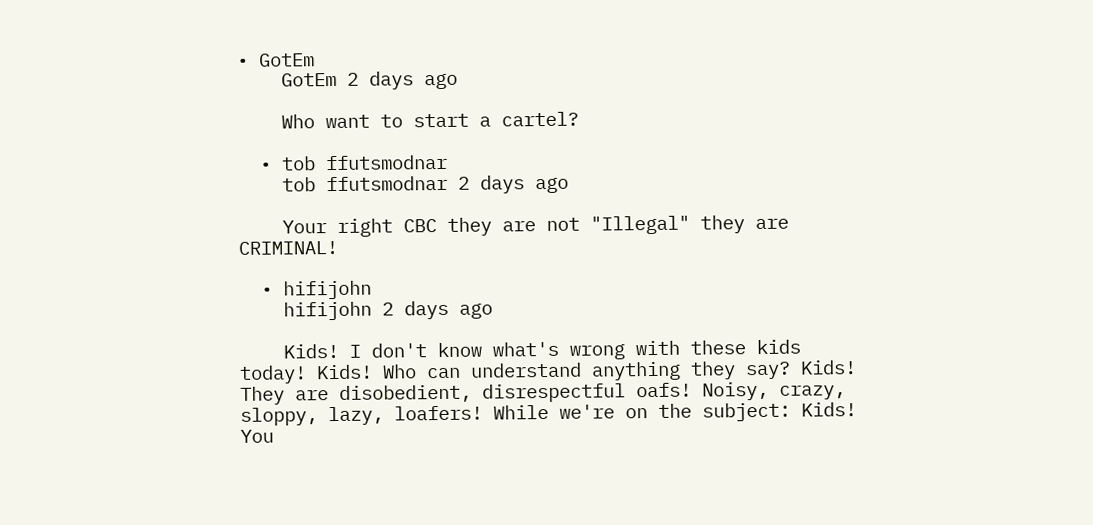• GotEm
    GotEm 2 days ago

    Who want to start a cartel?

  • tob ffutsmodnar
    tob ffutsmodnar 2 days ago

    Your right CBC they are not "Illegal" they are CRIMINAL!

  • hifijohn
    hifijohn 2 days ago

    Kids! I don't know what's wrong with these kids today! Kids! Who can understand anything they say? Kids! They are disobedient, disrespectful oafs! Noisy, crazy, sloppy, lazy, loafers! While we're on the subject: Kids! You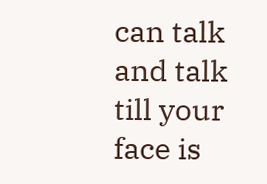can talk and talk till your face is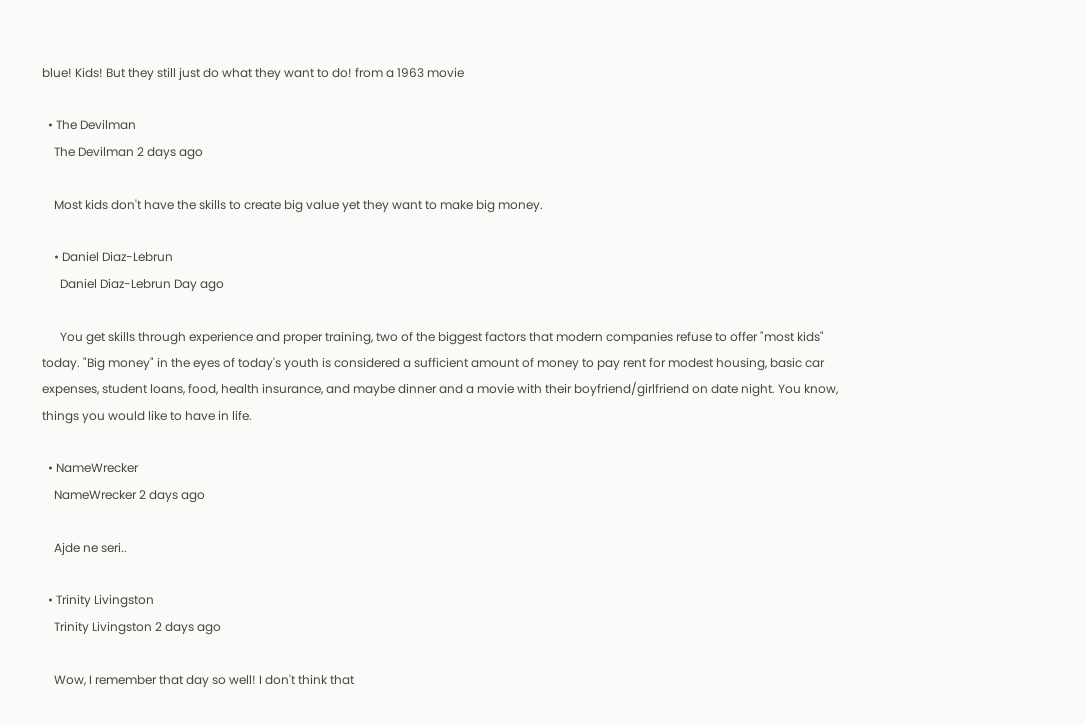blue! Kids! But they still just do what they want to do! from a 1963 movie

  • The Devilman
    The Devilman 2 days ago

    Most kids don't have the skills to create big value yet they want to make big money.

    • Daniel Diaz-Lebrun
      Daniel Diaz-Lebrun Day ago

      You get skills through experience and proper training, two of the biggest factors that modern companies refuse to offer "most kids" today. "Big money" in the eyes of today's youth is considered a sufficient amount of money to pay rent for modest housing, basic car expenses, student loans, food, health insurance, and maybe dinner and a movie with their boyfriend/girlfriend on date night. You know, things you would like to have in life.

  • NameWrecker
    NameWrecker 2 days ago

    Ajde ne seri..

  • Trinity Livingston
    Trinity Livingston 2 days ago

    Wow, I remember that day so well! I don't think that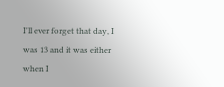I'll ever forget that day, I was 13 and it was either when I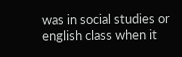was in social studies or english class when it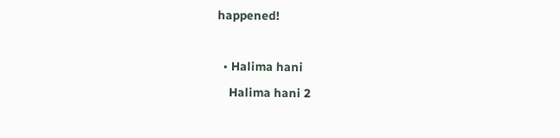happened!

  • Halima hani
    Halima hani 2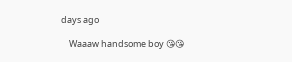days ago

    Waaaw handsome boy 😘😘